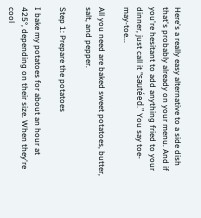Here's a really easy alternative to a side dish that's probably already on your menu. And if you're hesitant to add anything fried to your dinner, just call it "sautéed." You say toe-may-toe...

All you need are baked sweet potatoes, butter, salt, and pepper.

Step 1: Prepare the potatoes

I bake my potatoes for about an hour at 425°, depending on their size. When they're cool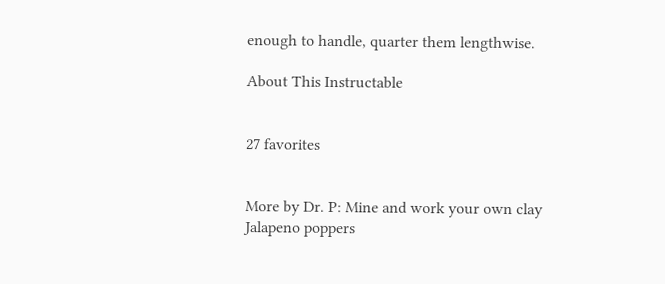enough to handle, quarter them lengthwise.

About This Instructable


27 favorites


More by Dr. P: Mine and work your own clay Jalapeno poppers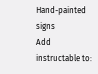Hand-painted signs
Add instructable to: